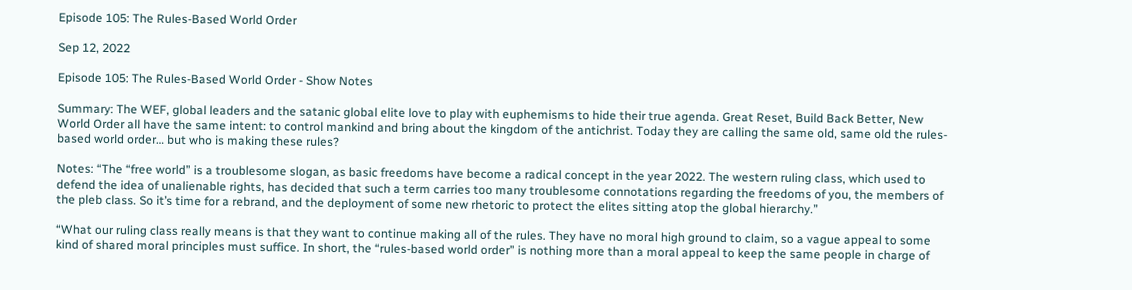Episode 105: The Rules-Based World Order

Sep 12, 2022

Episode 105: The Rules-Based World Order - Show Notes

Summary: The WEF, global leaders and the satanic global elite love to play with euphemisms to hide their true agenda. Great Reset, Build Back Better, New World Order all have the same intent: to control mankind and bring about the kingdom of the antichrist. Today they are calling the same old, same old the rules-based world order… but who is making these rules?

Notes: “The “free world” is a troublesome slogan, as basic freedoms have become a radical concept in the year 2022. The western ruling class, which used to defend the idea of unalienable rights, has decided that such a term carries too many troublesome connotations regarding the freedoms of you, the members of the pleb class. So it’s time for a rebrand, and the deployment of some new rhetoric to protect the elites sitting atop the global hierarchy.”

“What our ruling class really means is that they want to continue making all of the rules. They have no moral high ground to claim, so a vague appeal to some kind of shared moral principles must suffice. In short, the “rules-based world order” is nothing more than a moral appeal to keep the same people in charge of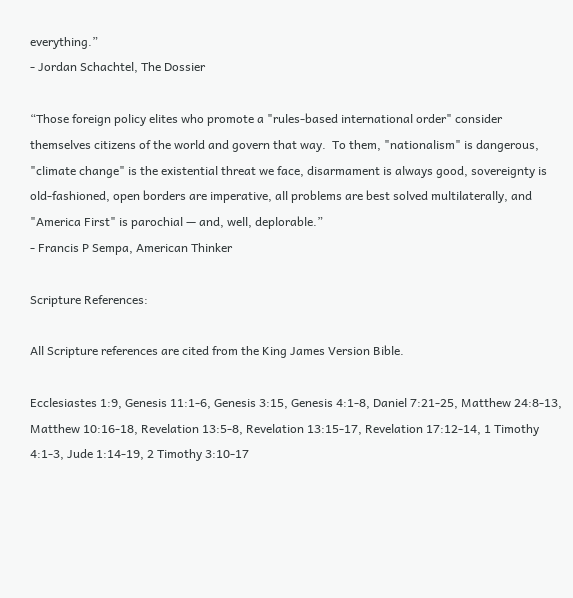everything.”
- Jordan Schachtel, The Dossier

“Those foreign policy elites who promote a "rules-based international order" consider themselves citizens of the world and govern that way.  To them, "nationalism" is dangerous, "climate change" is the existential threat we face, disarmament is always good, sovereignty is old-fashioned, open borders are imperative, all problems are best solved multilaterally, and "America First" is parochial — and, well, deplorable.”
- Francis P Sempa, American Thinker

Scripture References:

All Scripture references are cited from the King James Version Bible.

Ecclesiastes 1:9, Genesis 11:1-6, Genesis 3:15, Genesis 4:1-8, Daniel 7:21-25, Matthew 24:8-13, Matthew 10:16-18, Revelation 13:5-8, Revelation 13:15-17, Revelation 17:12-14, 1 Timothy 4:1-3, Jude 1:14-19, 2 Timothy 3:10-17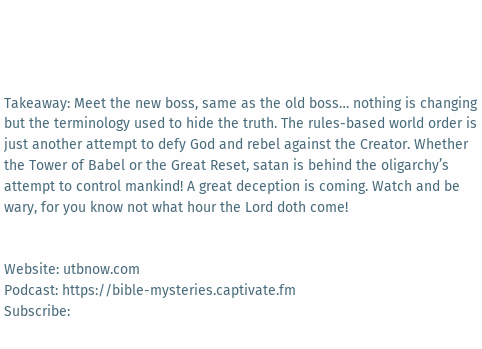Takeaway: Meet the new boss, same as the old boss… nothing is changing but the terminology used to hide the truth. The rules-based world order is just another attempt to defy God and rebel against the Creator. Whether the Tower of Babel or the Great Reset, satan is behind the oligarchy’s attempt to control mankind! A great deception is coming. Watch and be wary, for you know not what hour the Lord doth come!


Website: utbnow.com
Podcast: https://bible-mysteries.captivate.fm
Subscribe: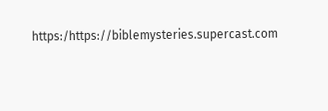https:/https://biblemysteries.supercast.com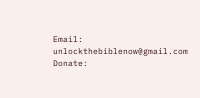Email: unlockthebiblenow@gmail.com
Donate: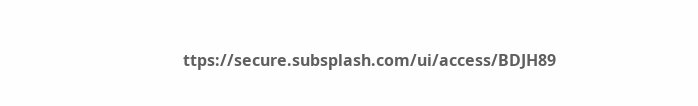ttps://secure.subsplash.com/ui/access/BDJH89